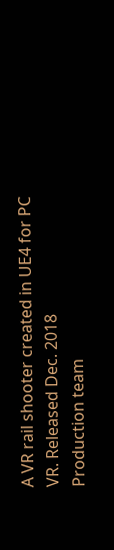A VR rail shooter created in UE4 for PC VR. Released Dec. 2018
Production team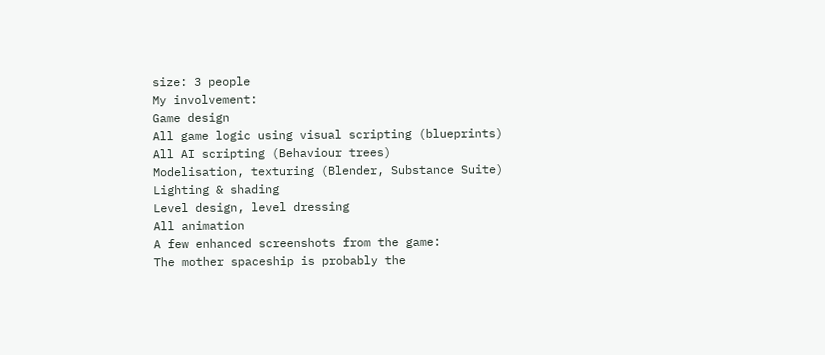size: 3 people
My involvement:
Game design
All game logic using visual scripting (blueprints)
All AI scripting (Behaviour trees)
Modelisation, texturing (Blender, Substance Suite)
Lighting & shading
Level design, level dressing
All animation
A few enhanced screenshots from the game:
The mother spaceship is probably the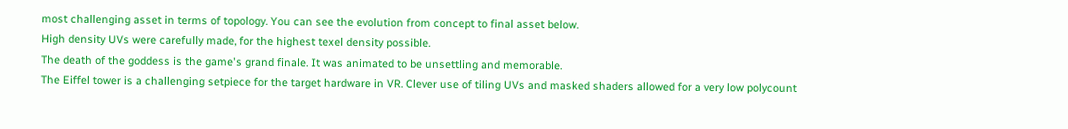most challenging asset in terms of topology. You can see the evolution from concept to final asset below.
High density UVs were carefully made, for the highest texel density possible.
The death of the goddess is the game's grand finale. It was animated to be unsettling and memorable.
The Eiffel tower is a challenging setpiece for the target hardware in VR. Clever use of tiling UVs and masked shaders allowed for a very low polycount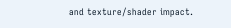and texture/shader impact.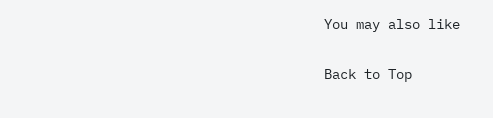You may also like

Back to Top